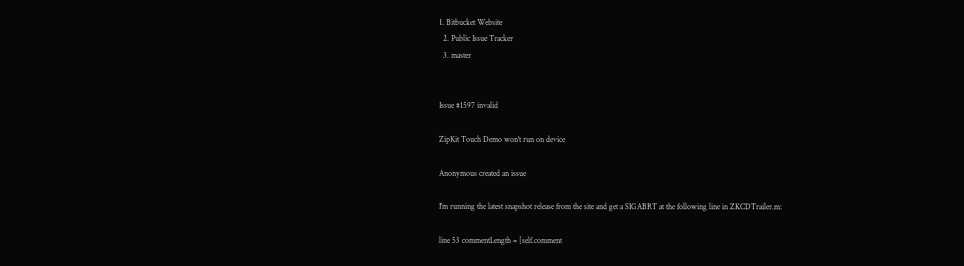1. Bitbucket Website
  2. Public Issue Tracker
  3. master


Issue #1597 invalid

ZipKit Touch Demo won't run on device

Anonymous created an issue

I'm running the latest snapshot release from the site and get a SIGABRT at the following line in ZKCDTrailer.m:

line 53 commentLength = [self.comment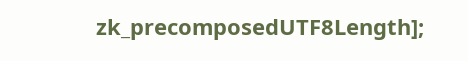zk_precomposedUTF8Length];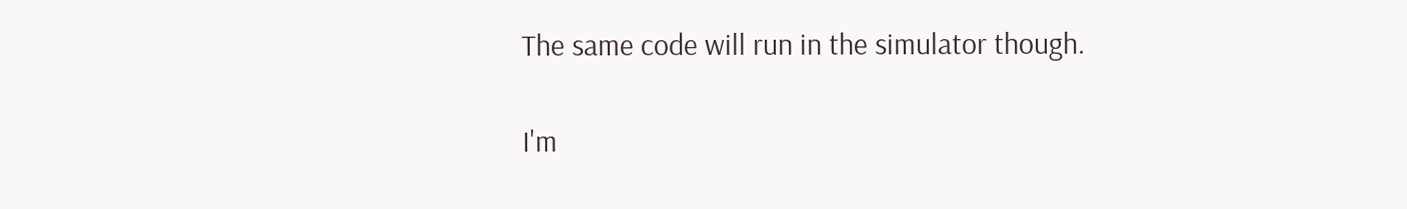The same code will run in the simulator though.

I'm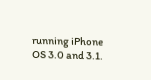running iPhone OS 3.0 and 3.1.